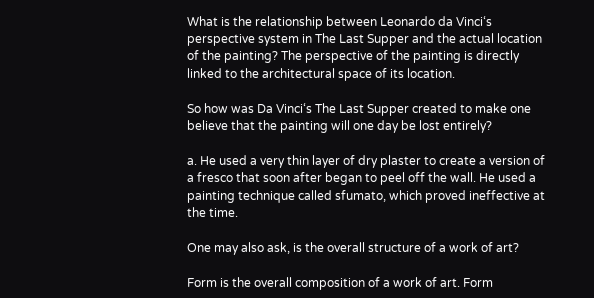What is the relationship between Leonardo da Vinci‘s perspective system in The Last Supper and the actual location of the painting? The perspective of the painting is directly linked to the architectural space of its location.

So how was Da Vinci‘s The Last Supper created to make one believe that the painting will one day be lost entirely?

a. He used a very thin layer of dry plaster to create a version of a fresco that soon after began to peel off the wall. He used a painting technique called sfumato, which proved ineffective at the time.

One may also ask, is the overall structure of a work of art?

Form is the overall composition of a work of art. Form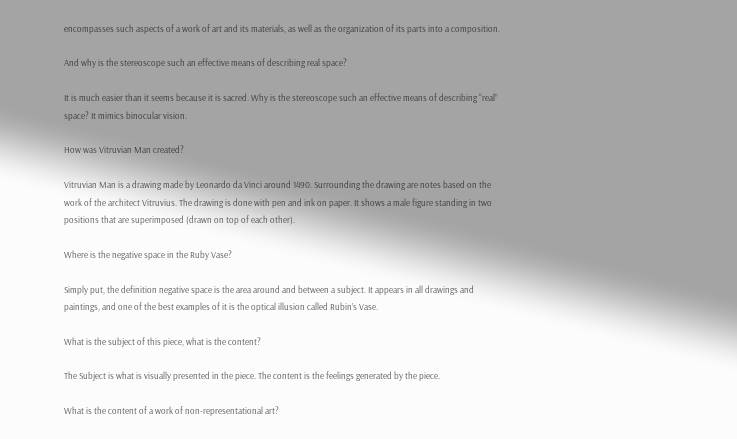encompasses such aspects of a work of art and its materials, as well as the organization of its parts into a composition.

And why is the stereoscope such an effective means of describing real space?

It is much easier than it seems because it is sacred. Why is the stereoscope such an effective means of describing “real” space? It mimics binocular vision.

How was Vitruvian Man created?

Vitruvian Man is a drawing made by Leonardo da Vinci around 1490. Surrounding the drawing are notes based on the work of the architect Vitruvius. The drawing is done with pen and ink on paper. It shows a male figure standing in two positions that are superimposed (drawn on top of each other).

Where is the negative space in the Ruby Vase?

Simply put, the definition negative space is the area around and between a subject. It appears in all drawings and paintings, and one of the best examples of it is the optical illusion called Rubin’s Vase.

What is the subject of this piece, what is the content?

The Subject is what is visually presented in the piece. The content is the feelings generated by the piece.

What is the content of a work of non-representational art?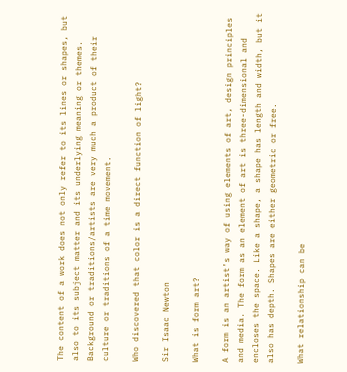The content of a work does not only refer to its lines or shapes, but also to its subject matter and its underlying meaning or themes. Background or traditions/artists are very much a product of their culture or traditions of a time movement.

Who discovered that color is a direct function of light?

Sir Isaac Newton

What is form art?

A form is an artist’s way of using elements of art, design principles and media. The form as an element of art is three-dimensional and encloses the space. Like a shape, a shape has length and width, but it also has depth. Shapes are either geometric or free.

What relationship can be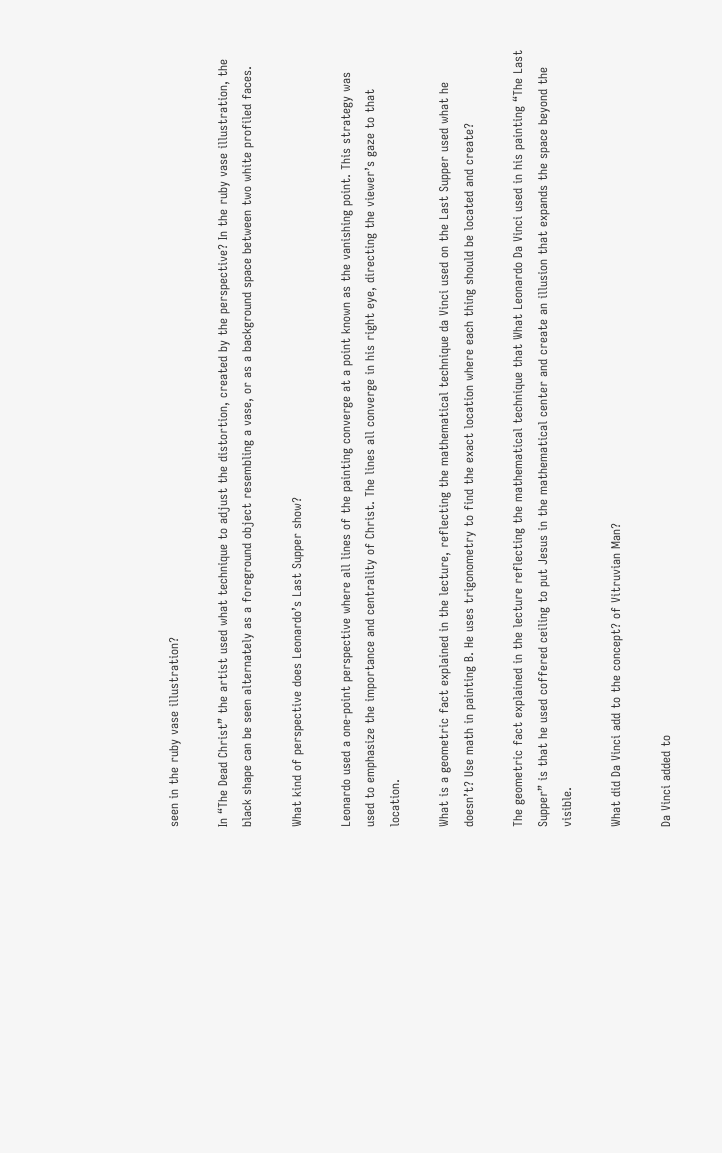seen in the ruby vase illustration?

In “The Dead Christ” the artist used what technique to adjust the distortion, created by the perspective? In the ruby vase illustration, the black shape can be seen alternately as a foreground object resembling a vase, or as a background space between two white profiled faces.

What kind of perspective does Leonardo’s Last Supper show?

Leonardo used a one-point perspective where all lines of the painting converge at a point known as the vanishing point. This strategy was used to emphasize the importance and centrality of Christ. The lines all converge in his right eye, directing the viewer’s gaze to that location.

What is a geometric fact explained in the lecture, reflecting the mathematical technique da Vinci used on the Last Supper used what he doesn’t? Use math in painting B. He uses trigonometry to find the exact location where each thing should be located and create?

The geometric fact explained in the lecture reflecting the mathematical technique that What Leonardo Da Vinci used in his painting “The Last Supper” is that he used coffered ceiling to put Jesus in the mathematical center and create an illusion that expands the space beyond the visible.

What did Da Vinci add to the concept? of Vitruvian Man?

Da Vinci added to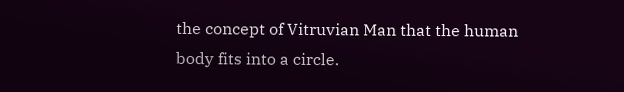the concept of Vitruvian Man that the human body fits into a circle.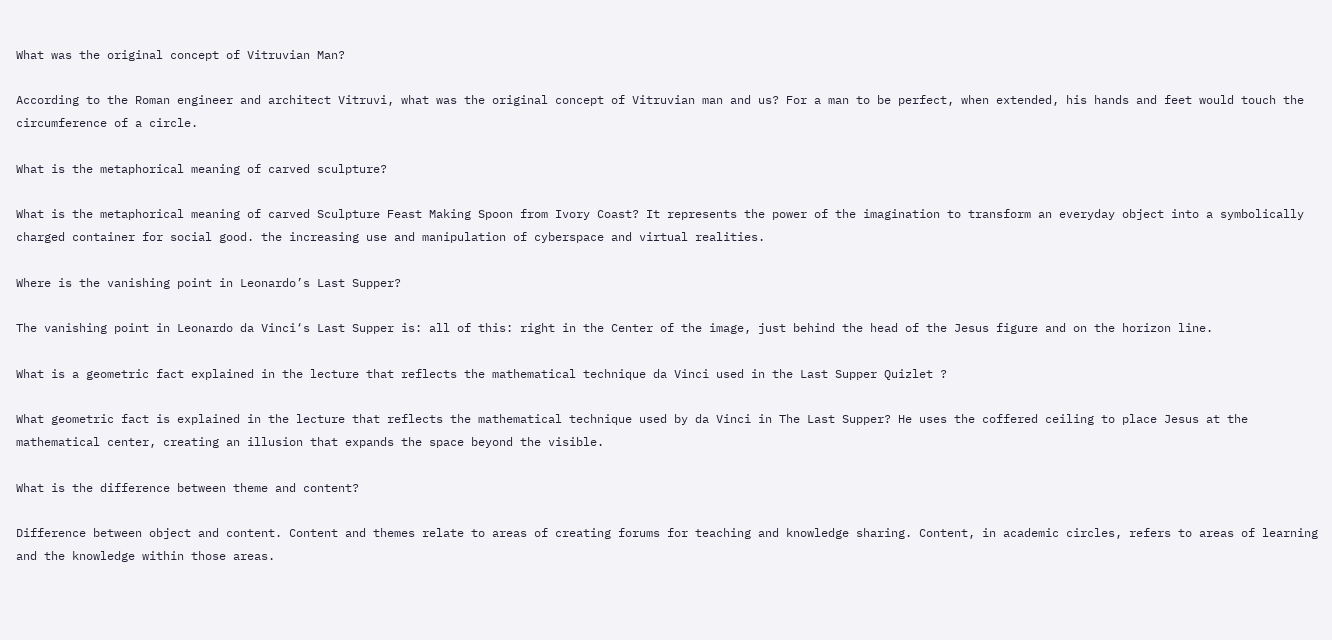What was the original concept of Vitruvian Man?

According to the Roman engineer and architect Vitruvi, what was the original concept of Vitruvian man and us? For a man to be perfect, when extended, his hands and feet would touch the circumference of a circle.

What is the metaphorical meaning of carved sculpture?

What is the metaphorical meaning of carved Sculpture Feast Making Spoon from Ivory Coast? It represents the power of the imagination to transform an everyday object into a symbolically charged container for social good. the increasing use and manipulation of cyberspace and virtual realities.

Where is the vanishing point in Leonardo’s Last Supper?

The vanishing point in Leonardo da Vinci‘s Last Supper is: all of this: right in the Center of the image, just behind the head of the Jesus figure and on the horizon line.

What is a geometric fact explained in the lecture that reflects the mathematical technique da Vinci used in the Last Supper Quizlet ?

What geometric fact is explained in the lecture that reflects the mathematical technique used by da Vinci in The Last Supper? He uses the coffered ceiling to place Jesus at the mathematical center, creating an illusion that expands the space beyond the visible.

What is the difference between theme and content?

Difference between object and content. Content and themes relate to areas of creating forums for teaching and knowledge sharing. Content, in academic circles, refers to areas of learning and the knowledge within those areas.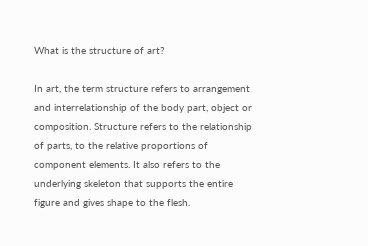What is the structure of art?

In art, the term structure refers to arrangement and interrelationship of the body part, object or composition. Structure refers to the relationship of parts, to the relative proportions of component elements. It also refers to the underlying skeleton that supports the entire figure and gives shape to the flesh.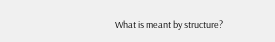What is meant by structure?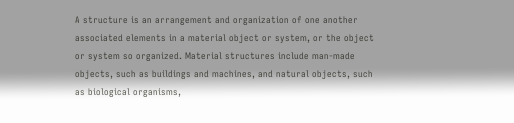A structure is an arrangement and organization of one another associated elements in a material object or system, or the object or system so organized. Material structures include man-made objects, such as buildings and machines, and natural objects, such as biological organisms,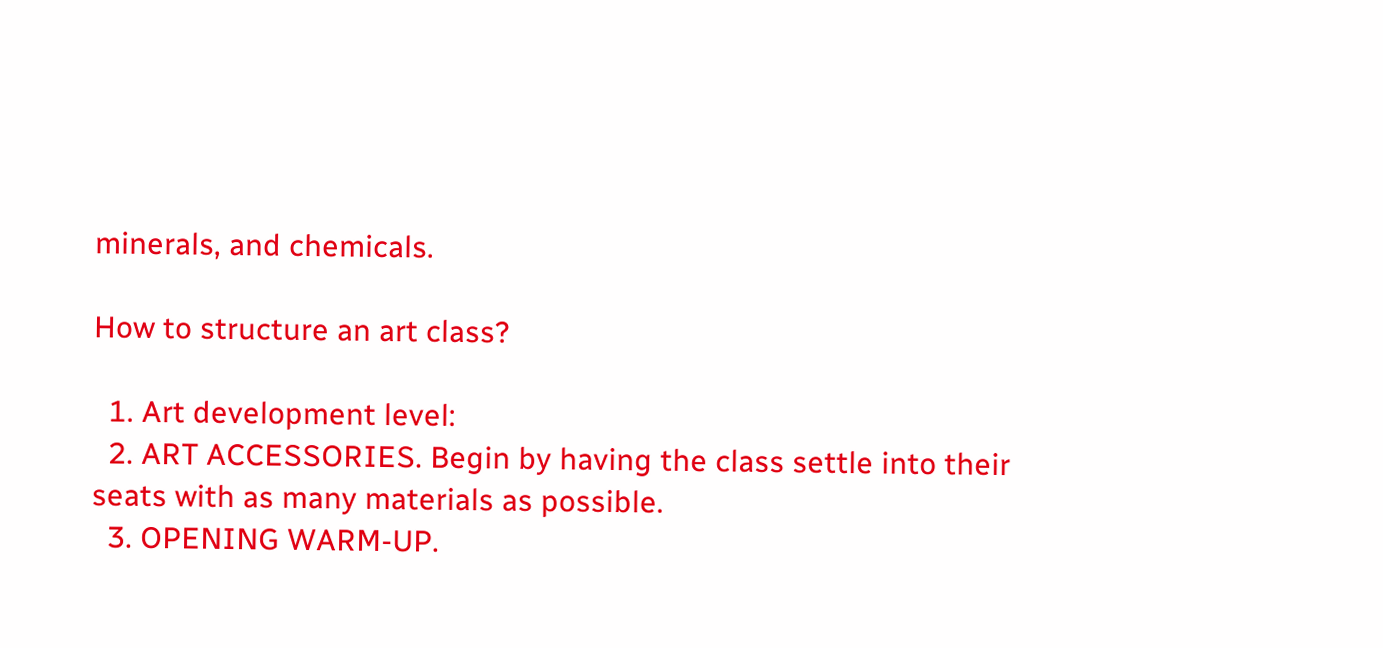minerals, and chemicals.

How to structure an art class?

  1. Art development level:
  2. ART ACCESSORIES. Begin by having the class settle into their seats with as many materials as possible.
  3. OPENING WARM-UP.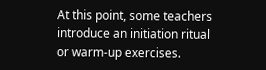At this point, some teachers introduce an initiation ritual or warm-up exercises.